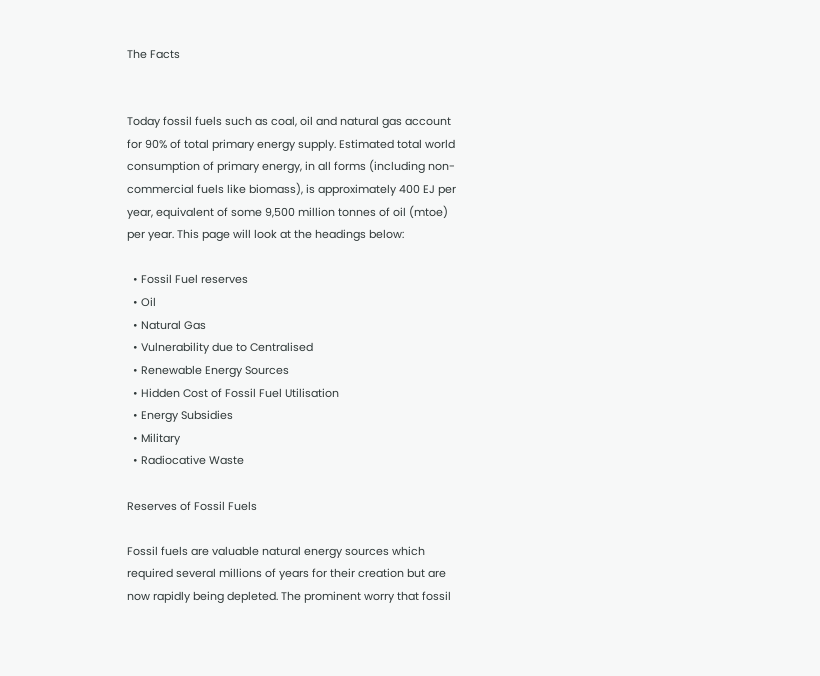The Facts


Today fossil fuels such as coal, oil and natural gas account for 90% of total primary energy supply. Estimated total world consumption of primary energy, in all forms (including non-commercial fuels like biomass), is approximately 400 EJ per year, equivalent of some 9,500 million tonnes of oil (mtoe) per year. This page will look at the headings below:

  • Fossil Fuel reserves
  • Oil
  • Natural Gas
  • Vulnerability due to Centralised
  • Renewable Energy Sources
  • Hidden Cost of Fossil Fuel Utilisation
  • Energy Subsidies
  • Military
  • Radiocative Waste

Reserves of Fossil Fuels

Fossil fuels are valuable natural energy sources which required several millions of years for their creation but are now rapidly being depleted. The prominent worry that fossil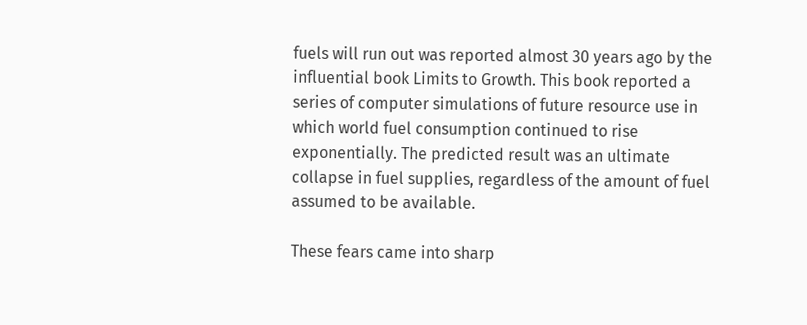fuels will run out was reported almost 30 years ago by the influential book Limits to Growth. This book reported a series of computer simulations of future resource use in which world fuel consumption continued to rise exponentially. The predicted result was an ultimate collapse in fuel supplies, regardless of the amount of fuel assumed to be available.

These fears came into sharp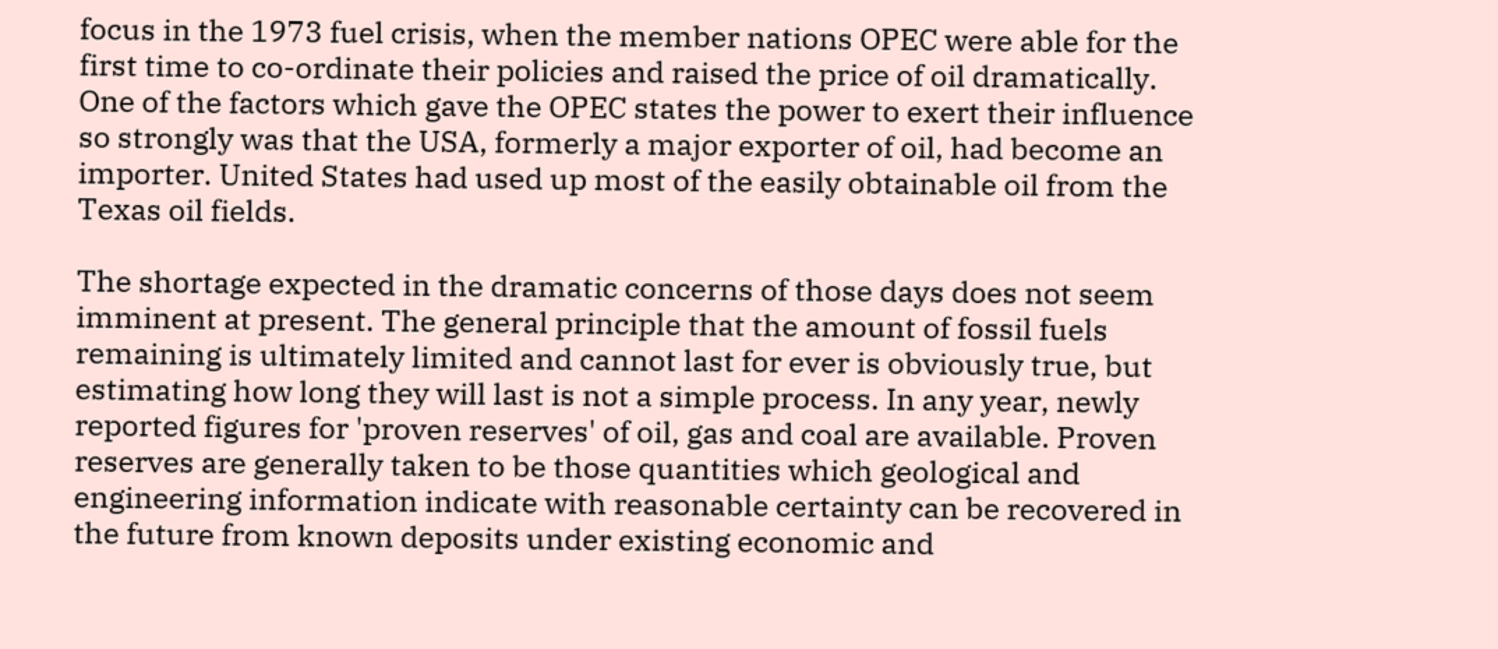focus in the 1973 fuel crisis, when the member nations OPEC were able for the first time to co-ordinate their policies and raised the price of oil dramatically. One of the factors which gave the OPEC states the power to exert their influence so strongly was that the USA, formerly a major exporter of oil, had become an importer. United States had used up most of the easily obtainable oil from the Texas oil fields.

The shortage expected in the dramatic concerns of those days does not seem imminent at present. The general principle that the amount of fossil fuels remaining is ultimately limited and cannot last for ever is obviously true, but estimating how long they will last is not a simple process. In any year, newly reported figures for 'proven reserves' of oil, gas and coal are available. Proven reserves are generally taken to be those quantities which geological and engineering information indicate with reasonable certainty can be recovered in the future from known deposits under existing economic and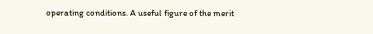operating conditions. A useful figure of the merit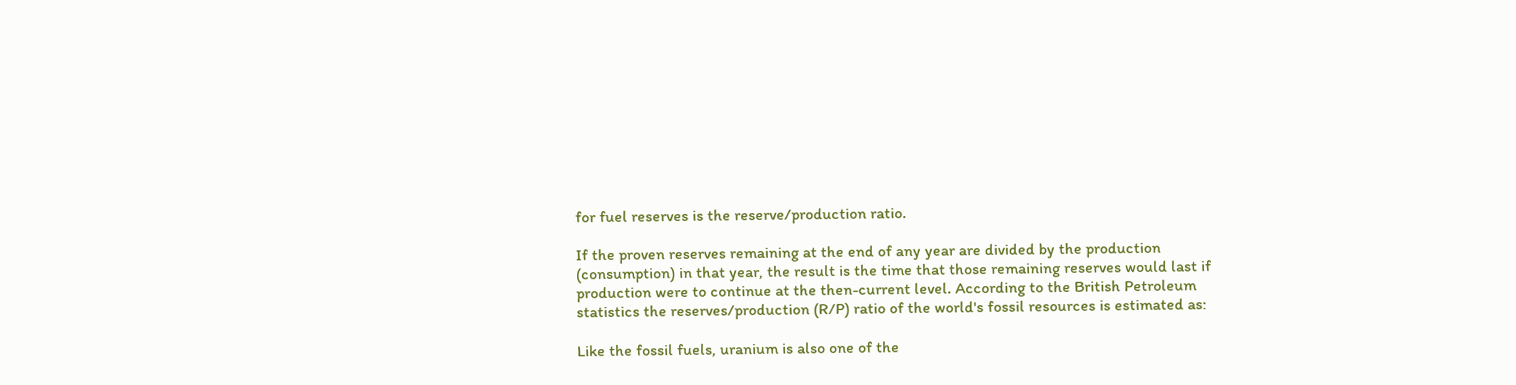for fuel reserves is the reserve/production ratio.

If the proven reserves remaining at the end of any year are divided by the production (consumption) in that year, the result is the time that those remaining reserves would last if production were to continue at the then-current level. According to the British Petroleum statistics the reserves/production (R/P) ratio of the world's fossil resources is estimated as:

Like the fossil fuels, uranium is also one of the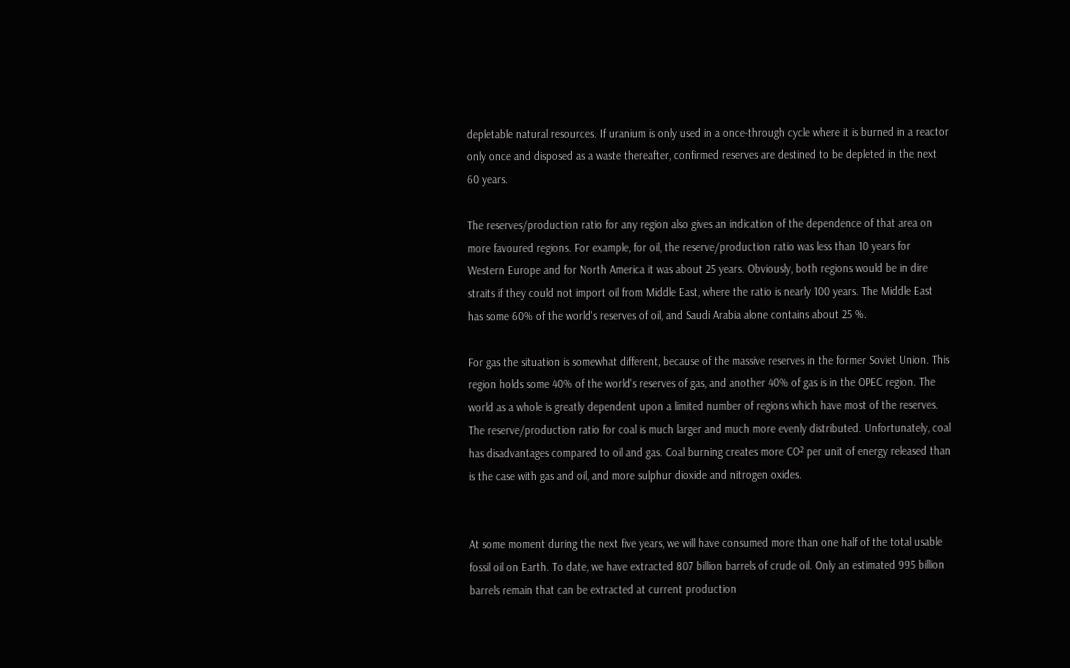depletable natural resources. If uranium is only used in a once-through cycle where it is burned in a reactor only once and disposed as a waste thereafter, confirmed reserves are destined to be depleted in the next 60 years.

The reserves/production ratio for any region also gives an indication of the dependence of that area on more favoured regions. For example, for oil, the reserve/production ratio was less than 10 years for Western Europe and for North America it was about 25 years. Obviously, both regions would be in dire straits if they could not import oil from Middle East, where the ratio is nearly 100 years. The Middle East has some 60% of the world's reserves of oil, and Saudi Arabia alone contains about 25 %.

For gas the situation is somewhat different, because of the massive reserves in the former Soviet Union. This region holds some 40% of the world's reserves of gas, and another 40% of gas is in the OPEC region. The world as a whole is greatly dependent upon a limited number of regions which have most of the reserves. The reserve/production ratio for coal is much larger and much more evenly distributed. Unfortunately, coal has disadvantages compared to oil and gas. Coal burning creates more CO² per unit of energy released than is the case with gas and oil, and more sulphur dioxide and nitrogen oxides.


At some moment during the next five years, we will have consumed more than one half of the total usable fossil oil on Earth. To date, we have extracted 807 billion barrels of crude oil. Only an estimated 995 billion barrels remain that can be extracted at current production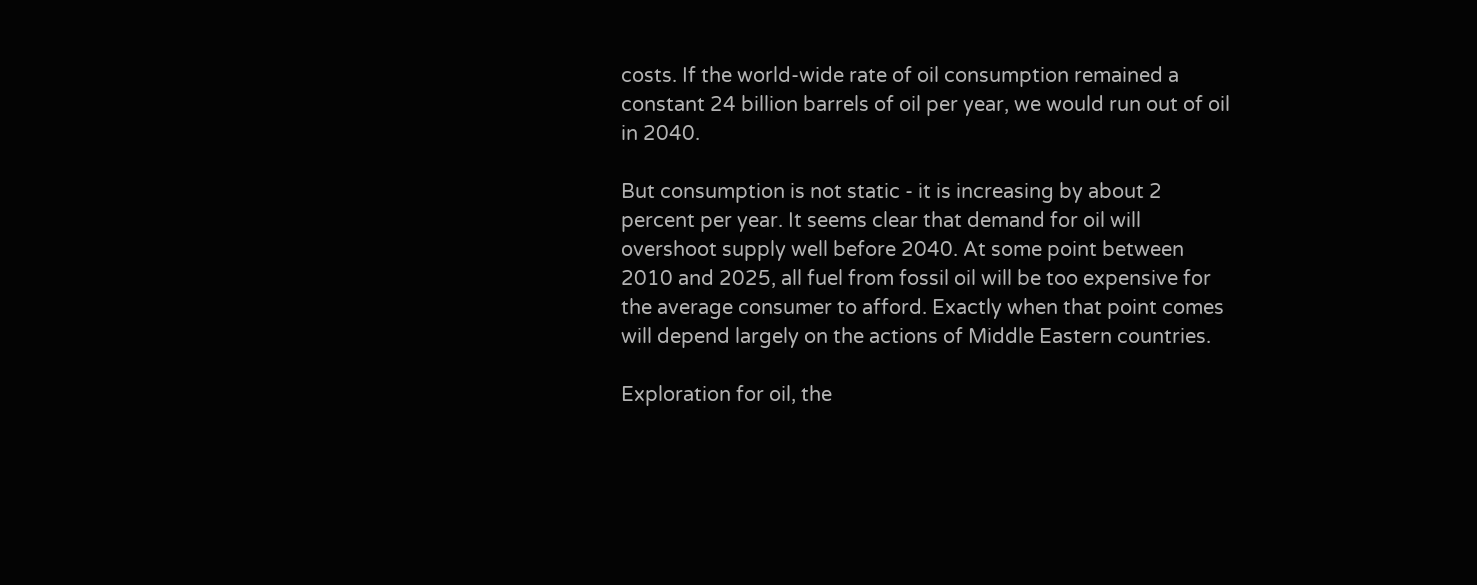costs. If the world-wide rate of oil consumption remained a constant 24 billion barrels of oil per year, we would run out of oil in 2040.

But consumption is not static - it is increasing by about 2 percent per year. It seems clear that demand for oil will overshoot supply well before 2040. At some point between 2010 and 2025, all fuel from fossil oil will be too expensive for the average consumer to afford. Exactly when that point comes will depend largely on the actions of Middle Eastern countries.

Exploration for oil, the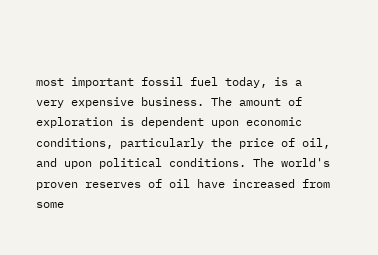most important fossil fuel today, is a very expensive business. The amount of exploration is dependent upon economic conditions, particularly the price of oil, and upon political conditions. The world's proven reserves of oil have increased from some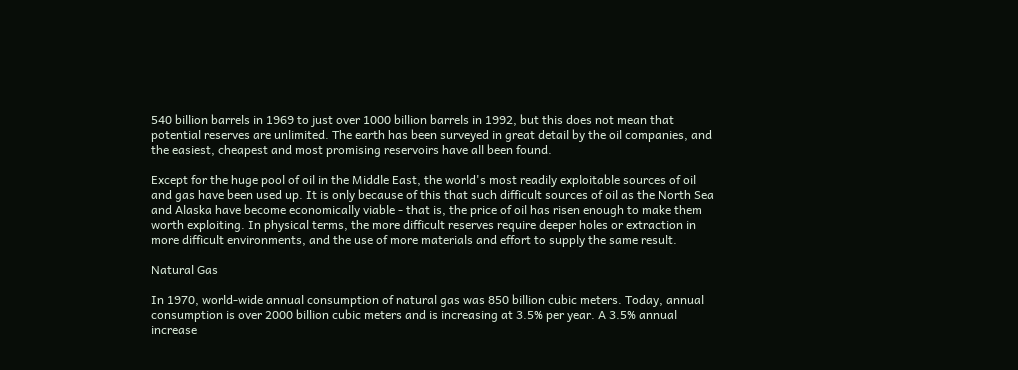540 billion barrels in 1969 to just over 1000 billion barrels in 1992, but this does not mean that potential reserves are unlimited. The earth has been surveyed in great detail by the oil companies, and the easiest, cheapest and most promising reservoirs have all been found.

Except for the huge pool of oil in the Middle East, the world's most readily exploitable sources of oil and gas have been used up. It is only because of this that such difficult sources of oil as the North Sea and Alaska have become economically viable - that is, the price of oil has risen enough to make them worth exploiting. In physical terms, the more difficult reserves require deeper holes or extraction in more difficult environments, and the use of more materials and effort to supply the same result.

Natural Gas

In 1970, world-wide annual consumption of natural gas was 850 billion cubic meters. Today, annual consumption is over 2000 billion cubic meters and is increasing at 3.5% per year. A 3.5% annual increase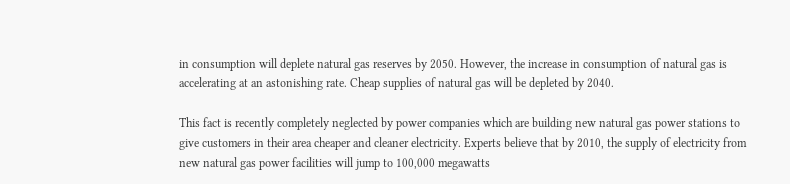in consumption will deplete natural gas reserves by 2050. However, the increase in consumption of natural gas is accelerating at an astonishing rate. Cheap supplies of natural gas will be depleted by 2040.

This fact is recently completely neglected by power companies which are building new natural gas power stations to give customers in their area cheaper and cleaner electricity. Experts believe that by 2010, the supply of electricity from new natural gas power facilities will jump to 100,000 megawatts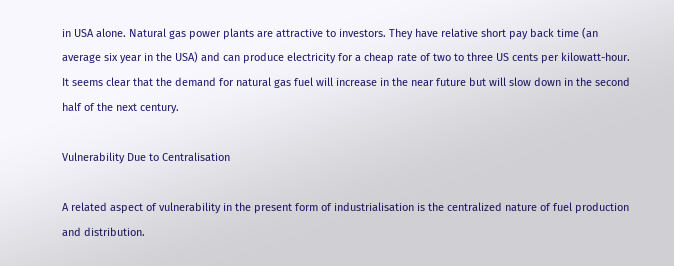in USA alone. Natural gas power plants are attractive to investors. They have relative short pay back time (an average six year in the USA) and can produce electricity for a cheap rate of two to three US cents per kilowatt-hour. It seems clear that the demand for natural gas fuel will increase in the near future but will slow down in the second half of the next century.

Vulnerability Due to Centralisation

A related aspect of vulnerability in the present form of industrialisation is the centralized nature of fuel production and distribution.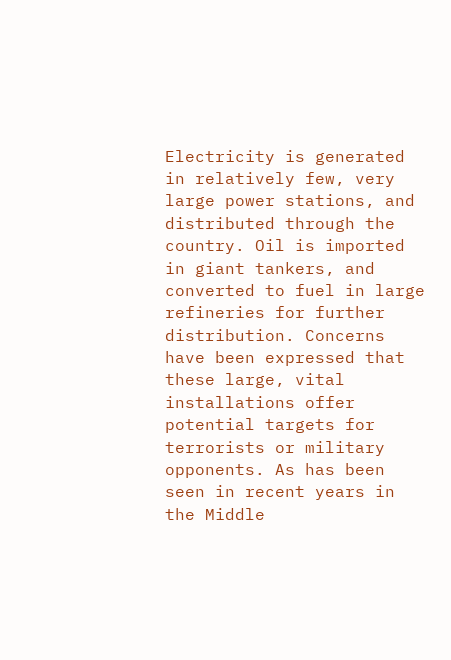Electricity is generated in relatively few, very large power stations, and distributed through the country. Oil is imported in giant tankers, and converted to fuel in large refineries for further distribution. Concerns have been expressed that these large, vital installations offer potential targets for terrorists or military opponents. As has been seen in recent years in the Middle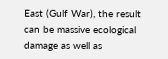East (Gulf War), the result can be massive ecological damage as well as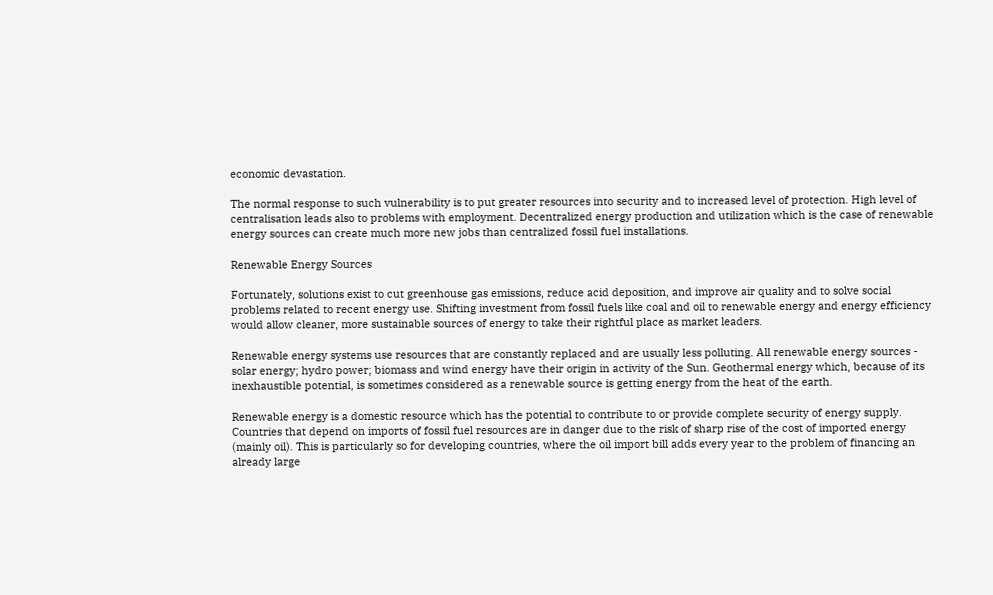economic devastation.

The normal response to such vulnerability is to put greater resources into security and to increased level of protection. High level of centralisation leads also to problems with employment. Decentralized energy production and utilization which is the case of renewable energy sources can create much more new jobs than centralized fossil fuel installations.

Renewable Energy Sources

Fortunately, solutions exist to cut greenhouse gas emissions, reduce acid deposition, and improve air quality and to solve social problems related to recent energy use. Shifting investment from fossil fuels like coal and oil to renewable energy and energy efficiency would allow cleaner, more sustainable sources of energy to take their rightful place as market leaders.

Renewable energy systems use resources that are constantly replaced and are usually less polluting. All renewable energy sources - solar energy; hydro power; biomass and wind energy have their origin in activity of the Sun. Geothermal energy which, because of its inexhaustible potential, is sometimes considered as a renewable source is getting energy from the heat of the earth.

Renewable energy is a domestic resource which has the potential to contribute to or provide complete security of energy supply. Countries that depend on imports of fossil fuel resources are in danger due to the risk of sharp rise of the cost of imported energy (mainly oil). This is particularly so for developing countries, where the oil import bill adds every year to the problem of financing an already large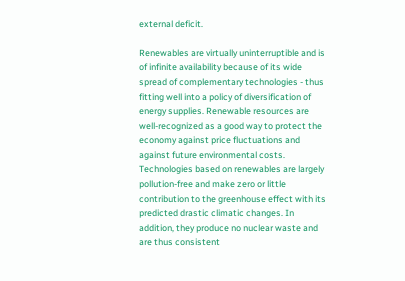external deficit.

Renewables are virtually uninterruptible and is of infinite availability because of its wide spread of complementary technologies - thus fitting well into a policy of diversification of energy supplies. Renewable resources are well-recognized as a good way to protect the economy against price fluctuations and against future environmental costs. Technologies based on renewables are largely pollution-free and make zero or little contribution to the greenhouse effect with its predicted drastic climatic changes. In addition, they produce no nuclear waste and are thus consistent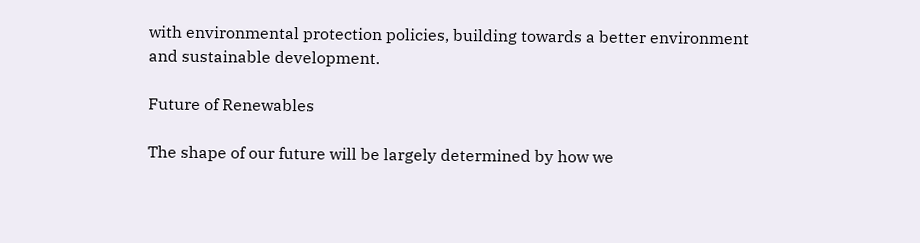with environmental protection policies, building towards a better environment and sustainable development.

Future of Renewables

The shape of our future will be largely determined by how we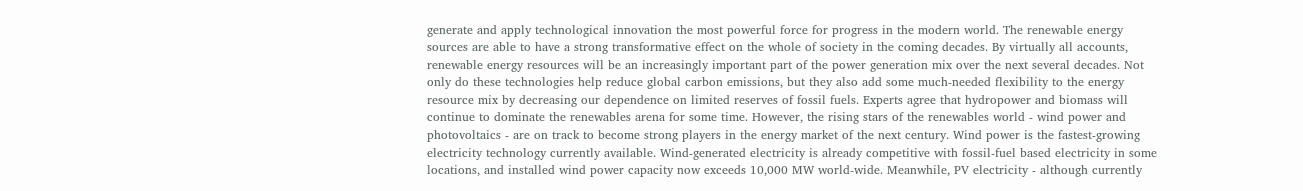generate and apply technological innovation the most powerful force for progress in the modern world. The renewable energy sources are able to have a strong transformative effect on the whole of society in the coming decades. By virtually all accounts, renewable energy resources will be an increasingly important part of the power generation mix over the next several decades. Not only do these technologies help reduce global carbon emissions, but they also add some much-needed flexibility to the energy resource mix by decreasing our dependence on limited reserves of fossil fuels. Experts agree that hydropower and biomass will continue to dominate the renewables arena for some time. However, the rising stars of the renewables world - wind power and photovoltaics - are on track to become strong players in the energy market of the next century. Wind power is the fastest-growing electricity technology currently available. Wind-generated electricity is already competitive with fossil-fuel based electricity in some locations, and installed wind power capacity now exceeds 10,000 MW world-wide. Meanwhile, PV electricity - although currently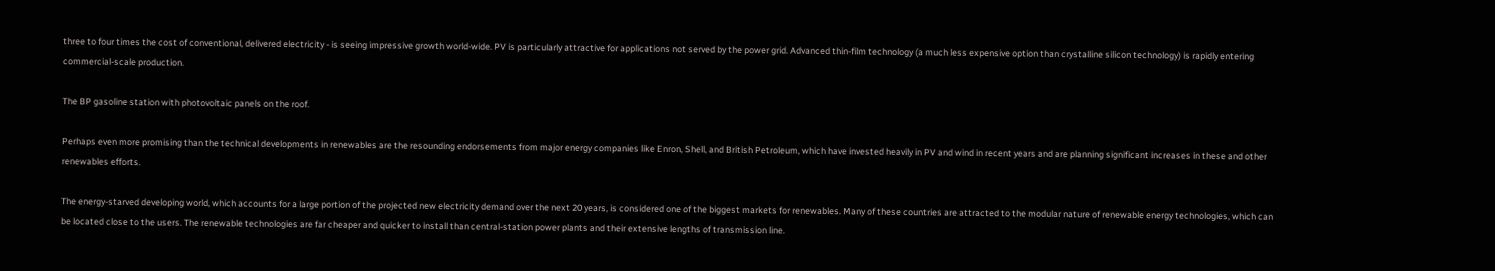three to four times the cost of conventional, delivered electricity - is seeing impressive growth world-wide. PV is particularly attractive for applications not served by the power grid. Advanced thin-film technology (a much less expensive option than crystalline silicon technology) is rapidly entering commercial-scale production.

The BP gasoline station with photovoltaic panels on the roof.

Perhaps even more promising than the technical developments in renewables are the resounding endorsements from major energy companies like Enron, Shell, and British Petroleum, which have invested heavily in PV and wind in recent years and are planning significant increases in these and other renewables efforts.

The energy-starved developing world, which accounts for a large portion of the projected new electricity demand over the next 20 years, is considered one of the biggest markets for renewables. Many of these countries are attracted to the modular nature of renewable energy technologies, which can be located close to the users. The renewable technologies are far cheaper and quicker to install than central-station power plants and their extensive lengths of transmission line.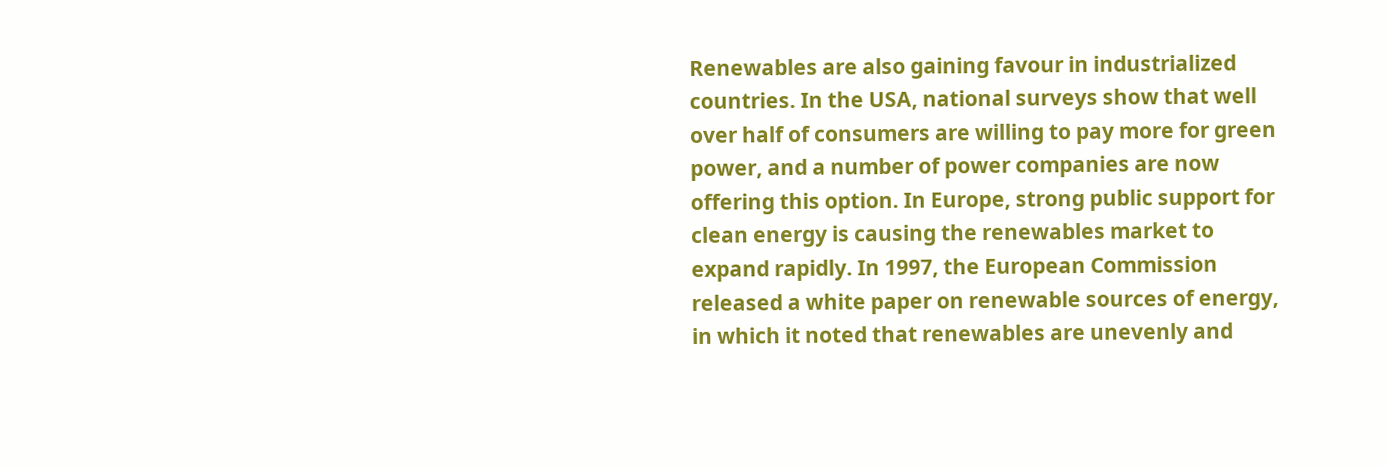Renewables are also gaining favour in industrialized countries. In the USA, national surveys show that well over half of consumers are willing to pay more for green power, and a number of power companies are now offering this option. In Europe, strong public support for clean energy is causing the renewables market to expand rapidly. In 1997, the European Commission released a white paper on renewable sources of energy, in which it noted that renewables are unevenly and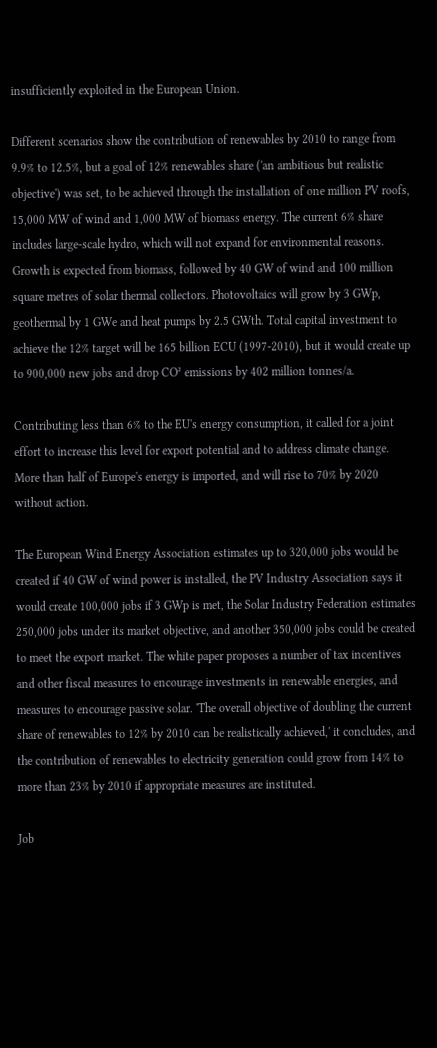insufficiently exploited in the European Union.

Different scenarios show the contribution of renewables by 2010 to range from 9.9% to 12.5%, but a goal of 12% renewables share ('an ambitious but realistic objective') was set, to be achieved through the installation of one million PV roofs, 15,000 MW of wind and 1,000 MW of biomass energy. The current 6% share includes large-scale hydro, which will not expand for environmental reasons. Growth is expected from biomass, followed by 40 GW of wind and 100 million square metres of solar thermal collectors. Photovoltaics will grow by 3 GWp, geothermal by 1 GWe and heat pumps by 2.5 GWth. Total capital investment to achieve the 12% target will be 165 billion ECU (1997-2010), but it would create up to 900,000 new jobs and drop CO² emissions by 402 million tonnes/a.

Contributing less than 6% to the EU's energy consumption, it called for a joint effort to increase this level for export potential and to address climate change. More than half of Europe's energy is imported, and will rise to 70% by 2020 without action.

The European Wind Energy Association estimates up to 320,000 jobs would be created if 40 GW of wind power is installed, the PV Industry Association says it would create 100,000 jobs if 3 GWp is met, the Solar Industry Federation estimates 250,000 jobs under its market objective, and another 350,000 jobs could be created to meet the export market. The white paper proposes a number of tax incentives and other fiscal measures to encourage investments in renewable energies, and measures to encourage passive solar. 'The overall objective of doubling the current share of renewables to 12% by 2010 can be realistically achieved,' it concludes, and the contribution of renewables to electricity generation could grow from 14% to more than 23% by 2010 if appropriate measures are instituted.

Job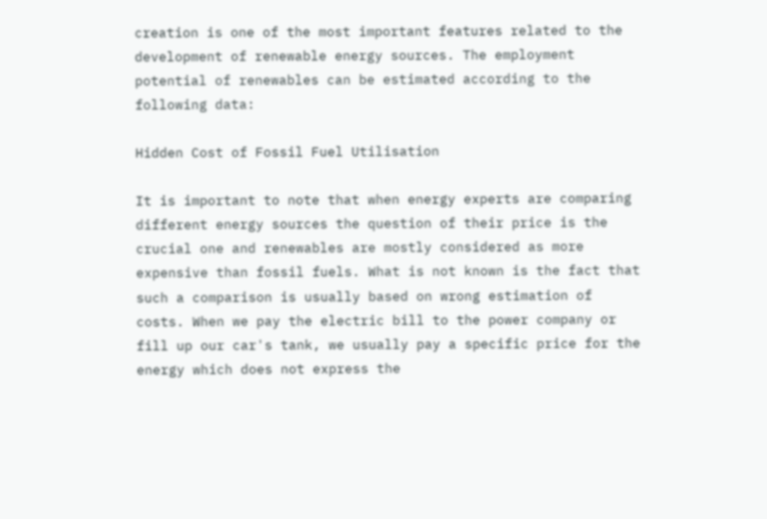creation is one of the most important features related to the development of renewable energy sources. The employment potential of renewables can be estimated according to the following data:

Hidden Cost of Fossil Fuel Utilisation

It is important to note that when energy experts are comparing different energy sources the question of their price is the crucial one and renewables are mostly considered as more expensive than fossil fuels. What is not known is the fact that such a comparison is usually based on wrong estimation of costs. When we pay the electric bill to the power company or fill up our car's tank, we usually pay a specific price for the energy which does not express the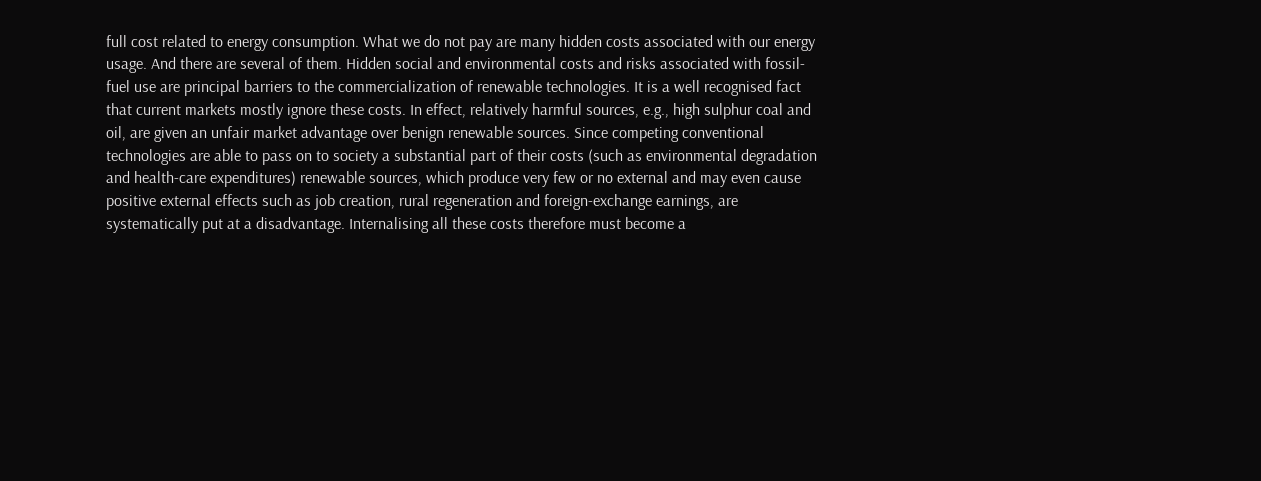full cost related to energy consumption. What we do not pay are many hidden costs associated with our energy usage. And there are several of them. Hidden social and environmental costs and risks associated with fossil-fuel use are principal barriers to the commercialization of renewable technologies. It is a well recognised fact that current markets mostly ignore these costs. In effect, relatively harmful sources, e.g., high sulphur coal and oil, are given an unfair market advantage over benign renewable sources. Since competing conventional technologies are able to pass on to society a substantial part of their costs (such as environmental degradation and health-care expenditures) renewable sources, which produce very few or no external and may even cause positive external effects such as job creation, rural regeneration and foreign-exchange earnings, are systematically put at a disadvantage. Internalising all these costs therefore must become a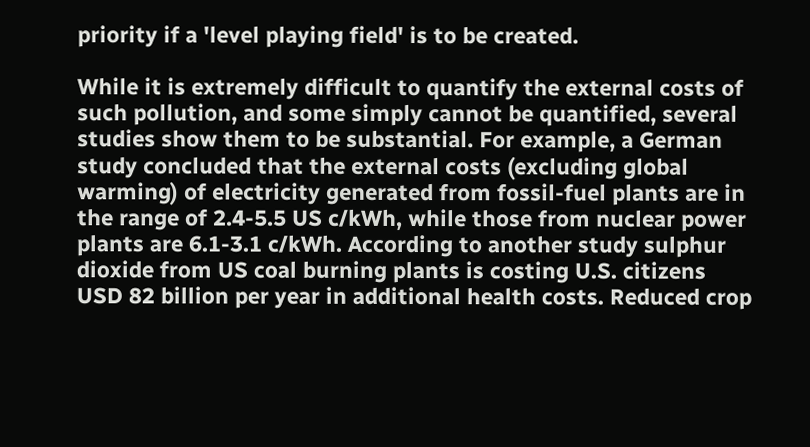priority if a 'level playing field' is to be created.

While it is extremely difficult to quantify the external costs of such pollution, and some simply cannot be quantified, several studies show them to be substantial. For example, a German study concluded that the external costs (excluding global warming) of electricity generated from fossil-fuel plants are in the range of 2.4-5.5 US c/kWh, while those from nuclear power plants are 6.1-3.1 c/kWh. According to another study sulphur dioxide from US coal burning plants is costing U.S. citizens USD 82 billion per year in additional health costs. Reduced crop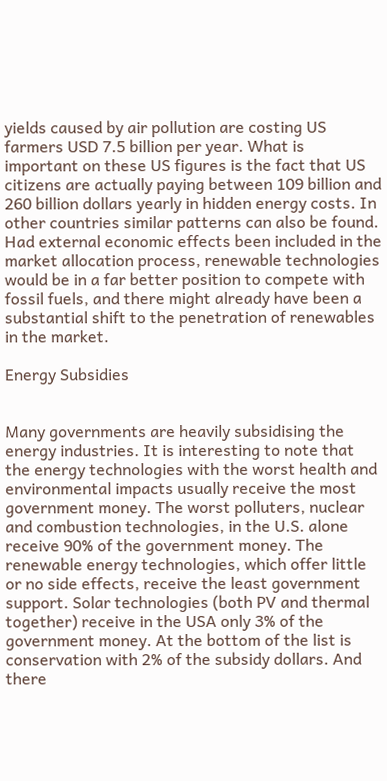yields caused by air pollution are costing US farmers USD 7.5 billion per year. What is important on these US figures is the fact that US citizens are actually paying between 109 billion and 260 billion dollars yearly in hidden energy costs. In other countries similar patterns can also be found. Had external economic effects been included in the market allocation process, renewable technologies would be in a far better position to compete with fossil fuels, and there might already have been a substantial shift to the penetration of renewables in the market.

Energy Subsidies


Many governments are heavily subsidising the energy industries. It is interesting to note that the energy technologies with the worst health and environmental impacts usually receive the most government money. The worst polluters, nuclear and combustion technologies, in the U.S. alone receive 90% of the government money. The renewable energy technologies, which offer little or no side effects, receive the least government support. Solar technologies (both PV and thermal together) receive in the USA only 3% of the government money. At the bottom of the list is conservation with 2% of the subsidy dollars. And there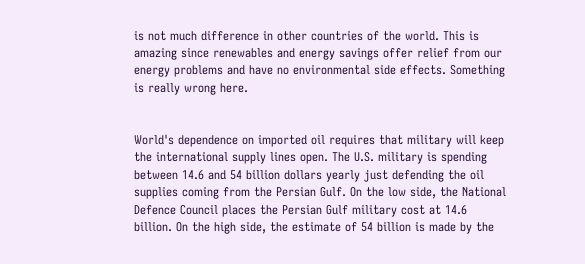is not much difference in other countries of the world. This is amazing since renewables and energy savings offer relief from our energy problems and have no environmental side effects. Something is really wrong here.


World's dependence on imported oil requires that military will keep the international supply lines open. The U.S. military is spending between 14.6 and 54 billion dollars yearly just defending the oil supplies coming from the Persian Gulf. On the low side, the National Defence Council places the Persian Gulf military cost at 14.6 billion. On the high side, the estimate of 54 billion is made by the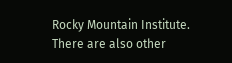Rocky Mountain Institute. There are also other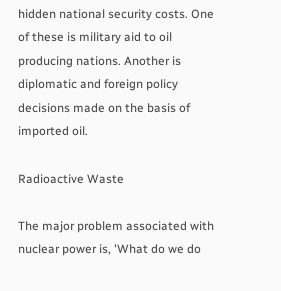hidden national security costs. One of these is military aid to oil producing nations. Another is diplomatic and foreign policy decisions made on the basis of imported oil.

Radioactive Waste

The major problem associated with nuclear power is, 'What do we do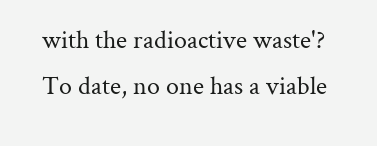with the radioactive waste'? To date, no one has a viable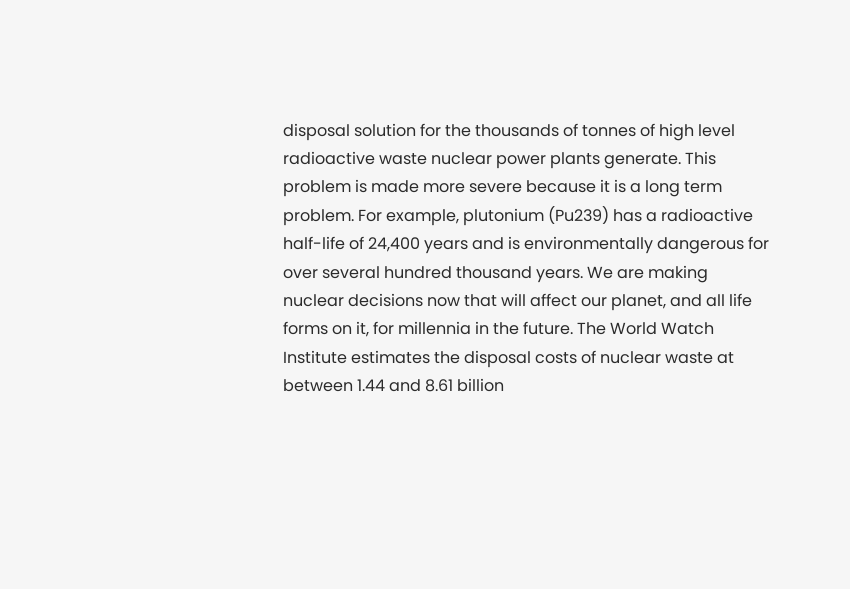disposal solution for the thousands of tonnes of high level radioactive waste nuclear power plants generate. This problem is made more severe because it is a long term problem. For example, plutonium (Pu239) has a radioactive half-life of 24,400 years and is environmentally dangerous for over several hundred thousand years. We are making nuclear decisions now that will affect our planet, and all life forms on it, for millennia in the future. The World Watch Institute estimates the disposal costs of nuclear waste at between 1.44 and 8.61 billion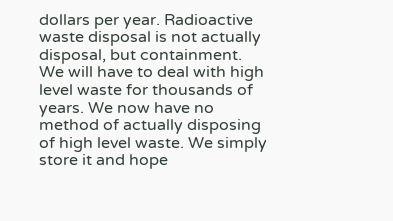dollars per year. Radioactive waste disposal is not actually disposal, but containment. We will have to deal with high level waste for thousands of years. We now have no method of actually disposing of high level waste. We simply store it and hope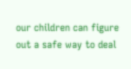our children can figure out a safe way to deal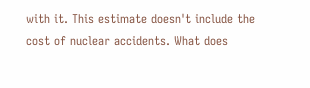with it. This estimate doesn't include the cost of nuclear accidents. What does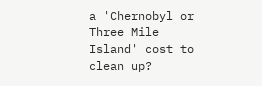a 'Chernobyl or Three Mile Island' cost to clean up?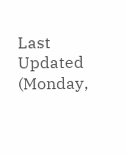Last Updated (Monday,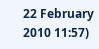22 February 2010 11:57)